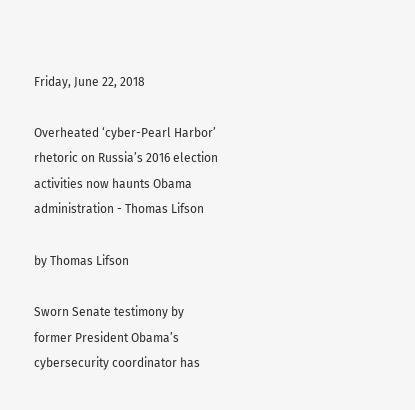Friday, June 22, 2018

Overheated ‘cyber-Pearl Harbor’ rhetoric on Russia’s 2016 election activities now haunts Obama administration - Thomas Lifson

by Thomas Lifson

Sworn Senate testimony by former President Obama’s cybersecurity coordinator has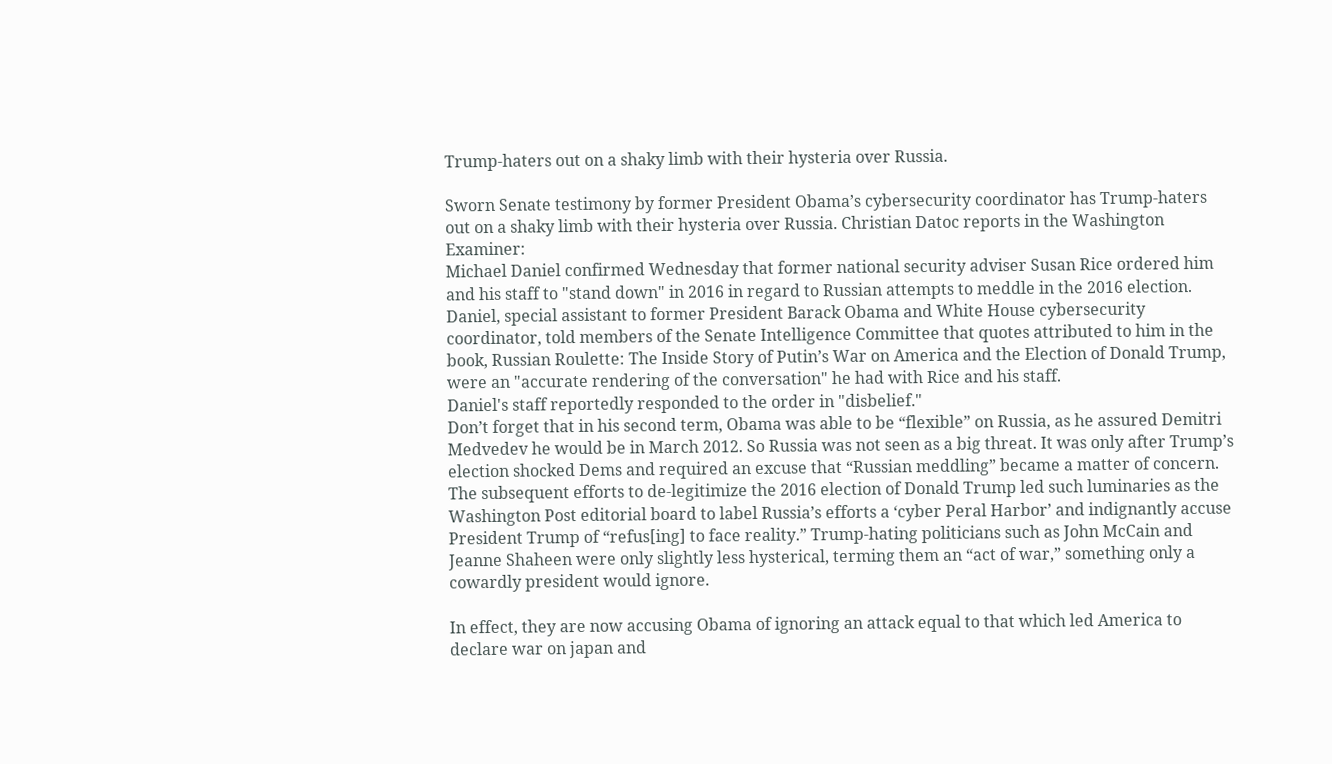Trump-haters out on a shaky limb with their hysteria over Russia.

Sworn Senate testimony by former President Obama’s cybersecurity coordinator has Trump-haters out on a shaky limb with their hysteria over Russia. Christian Datoc reports in the Washington Examiner:
Michael Daniel confirmed Wednesday that former national security adviser Susan Rice ordered him and his staff to "stand down" in 2016 in regard to Russian attempts to meddle in the 2016 election.
Daniel, special assistant to former President Barack Obama and White House cybersecurity coordinator, told members of the Senate Intelligence Committee that quotes attributed to him in the book, Russian Roulette: The Inside Story of Putin’s War on America and the Election of Donald Trump, were an "accurate rendering of the conversation" he had with Rice and his staff.
Daniel's staff reportedly responded to the order in "disbelief."
Don’t forget that in his second term, Obama was able to be “flexible” on Russia, as he assured Demitri Medvedev he would be in March 2012. So Russia was not seen as a big threat. It was only after Trump’s election shocked Dems and required an excuse that “Russian meddling” became a matter of concern. The subsequent efforts to de-legitimize the 2016 election of Donald Trump led such luminaries as the Washington Post editorial board to label Russia’s efforts a ‘cyber Peral Harbor’ and indignantly accuse President Trump of “refus[ing] to face reality.” Trump-hating politicians such as John McCain and Jeanne Shaheen were only slightly less hysterical, terming them an “act of war,” something only a cowardly president would ignore.

In effect, they are now accusing Obama of ignoring an attack equal to that which led America to declare war on japan and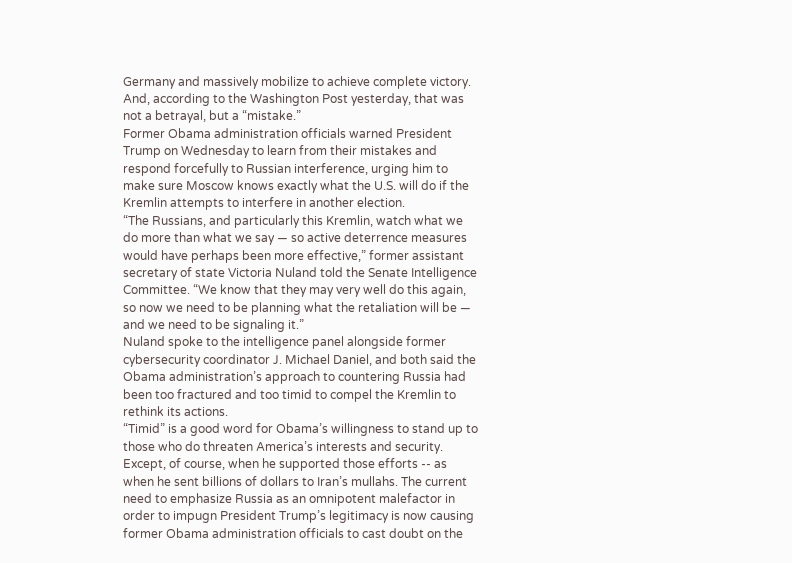Germany and massively mobilize to achieve complete victory. And, according to the Washington Post yesterday, that was not a betrayal, but a “mistake.”
Former Obama administration officials warned President Trump on Wednesday to learn from their mistakes and respond forcefully to Russian interference, urging him to make sure Moscow knows exactly what the U.S. will do if the Kremlin attempts to interfere in another election.
“The Russians, and particularly this Kremlin, watch what we do more than what we say — so active deterrence measures would have perhaps been more effective,” former assistant secretary of state Victoria Nuland told the Senate Intelligence Committee. “We know that they may very well do this again, so now we need to be planning what the retaliation will be — and we need to be signaling it.”
Nuland spoke to the intelligence panel alongside former cybersecurity coordinator J. Michael Daniel, and both said the Obama administration’s approach to countering Russia had been too fractured and too timid to compel the Kremlin to rethink its actions.
“Timid” is a good word for Obama’s willingness to stand up to those who do threaten America’s interests and security. Except, of course, when he supported those efforts -- as when he sent billions of dollars to Iran’s mullahs. The current need to emphasize Russia as an omnipotent malefactor in order to impugn President Trump’s legitimacy is now causing former Obama administration officials to cast doubt on the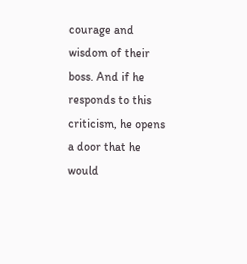courage and wisdom of their boss. And if he responds to this criticism, he opens a door that he would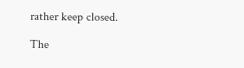rather keep closed.

The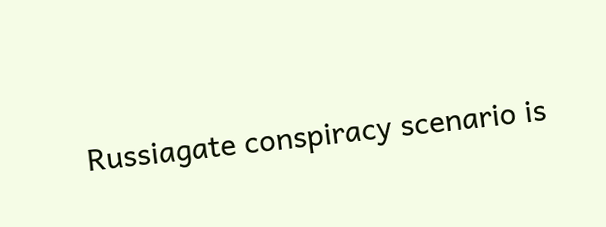Russiagate conspiracy scenario is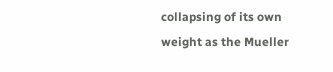collapsing of its own weight as the Mueller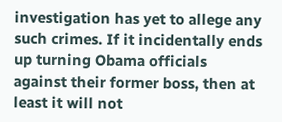investigation has yet to allege any such crimes. If it incidentally ends up turning Obama officials against their former boss, then at least it will not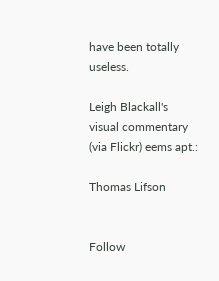have been totally useless.

Leigh Blackall's visual commentary (via Flickr) eems apt.:

Thomas Lifson


Follow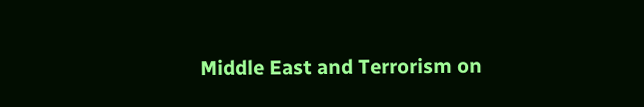Middle East and Terrorism on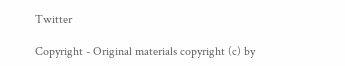Twitter

Copyright - Original materials copyright (c) by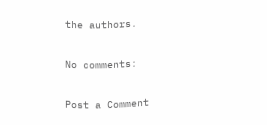the authors.

No comments:

Post a Comment